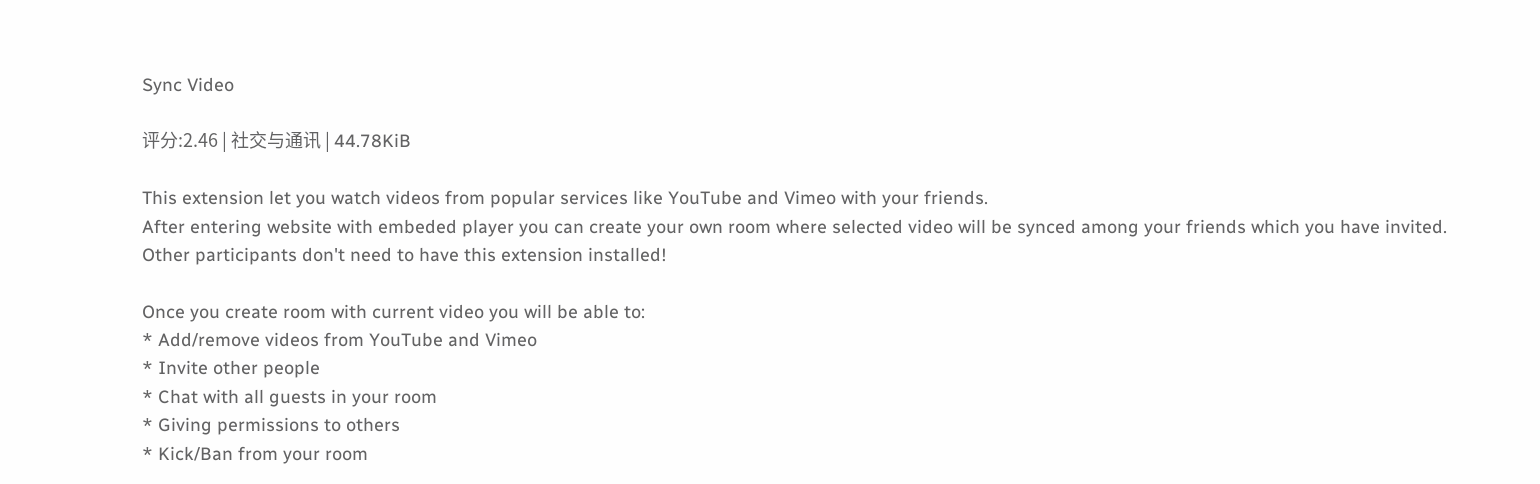Sync Video

评分:2.46 | 社交与通讯 | 44.78KiB

This extension let you watch videos from popular services like YouTube and Vimeo with your friends.
After entering website with embeded player you can create your own room where selected video will be synced among your friends which you have invited.
Other participants don't need to have this extension installed!

Once you create room with current video you will be able to:
* Add/remove videos from YouTube and Vimeo
* Invite other people
* Chat with all guests in your room
* Giving permissions to others
* Kick/Ban from your room